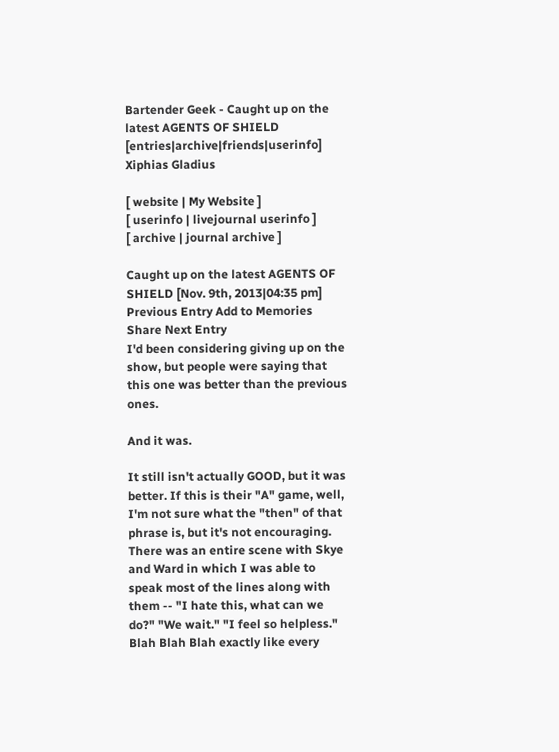Bartender Geek - Caught up on the latest AGENTS OF SHIELD [entries|archive|friends|userinfo]
Xiphias Gladius

[ website | My Website ]
[ userinfo | livejournal userinfo ]
[ archive | journal archive ]

Caught up on the latest AGENTS OF SHIELD [Nov. 9th, 2013|04:35 pm]
Previous Entry Add to Memories Share Next Entry
I'd been considering giving up on the show, but people were saying that this one was better than the previous ones.

And it was.

It still isn't actually GOOD, but it was better. If this is their "A" game, well, I'm not sure what the "then" of that phrase is, but it's not encouraging. There was an entire scene with Skye and Ward in which I was able to speak most of the lines along with them -- "I hate this, what can we do?" "We wait." "I feel so helpless." Blah Blah Blah exactly like every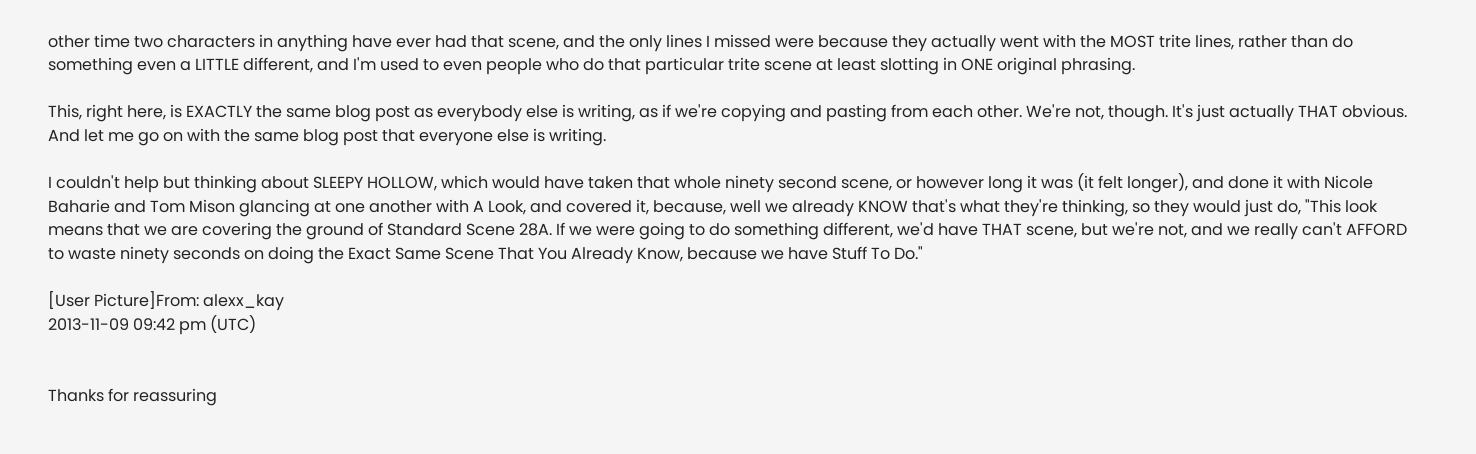other time two characters in anything have ever had that scene, and the only lines I missed were because they actually went with the MOST trite lines, rather than do something even a LITTLE different, and I'm used to even people who do that particular trite scene at least slotting in ONE original phrasing.

This, right here, is EXACTLY the same blog post as everybody else is writing, as if we're copying and pasting from each other. We're not, though. It's just actually THAT obvious. And let me go on with the same blog post that everyone else is writing.

I couldn't help but thinking about SLEEPY HOLLOW, which would have taken that whole ninety second scene, or however long it was (it felt longer), and done it with Nicole Baharie and Tom Mison glancing at one another with A Look, and covered it, because, well we already KNOW that's what they're thinking, so they would just do, "This look means that we are covering the ground of Standard Scene 28A. If we were going to do something different, we'd have THAT scene, but we're not, and we really can't AFFORD to waste ninety seconds on doing the Exact Same Scene That You Already Know, because we have Stuff To Do."

[User Picture]From: alexx_kay
2013-11-09 09:42 pm (UTC)


Thanks for reassuring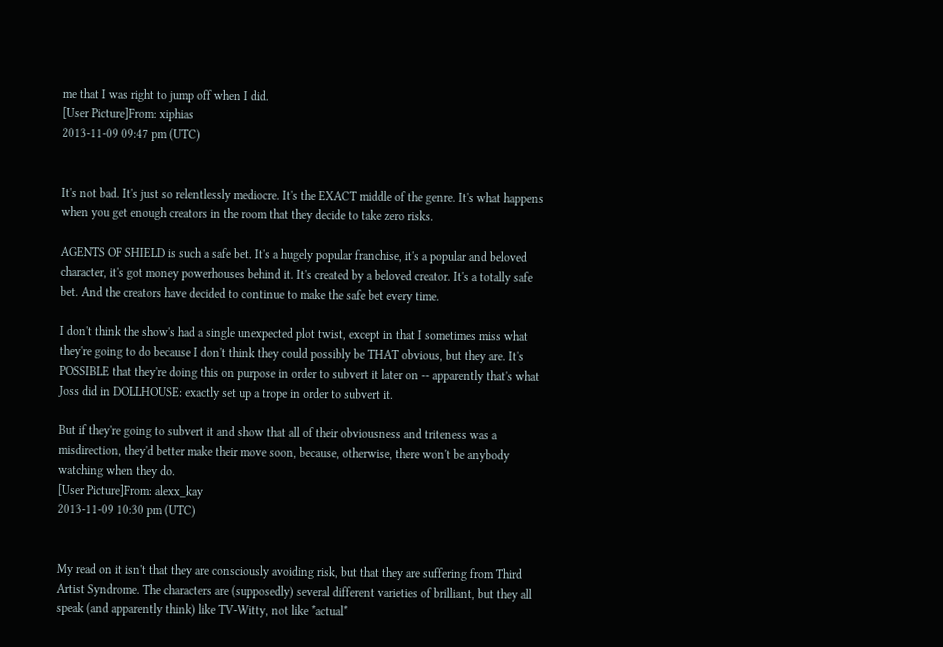me that I was right to jump off when I did.
[User Picture]From: xiphias
2013-11-09 09:47 pm (UTC)


It's not bad. It's just so relentlessly mediocre. It's the EXACT middle of the genre. It's what happens when you get enough creators in the room that they decide to take zero risks.

AGENTS OF SHIELD is such a safe bet. It's a hugely popular franchise, it's a popular and beloved character, it's got money powerhouses behind it. It's created by a beloved creator. It's a totally safe bet. And the creators have decided to continue to make the safe bet every time.

I don't think the show's had a single unexpected plot twist, except in that I sometimes miss what they're going to do because I don't think they could possibly be THAT obvious, but they are. It's POSSIBLE that they're doing this on purpose in order to subvert it later on -- apparently that's what Joss did in DOLLHOUSE: exactly set up a trope in order to subvert it.

But if they're going to subvert it and show that all of their obviousness and triteness was a misdirection, they'd better make their move soon, because, otherwise, there won't be anybody watching when they do.
[User Picture]From: alexx_kay
2013-11-09 10:30 pm (UTC)


My read on it isn't that they are consciously avoiding risk, but that they are suffering from Third Artist Syndrome. The characters are (supposedly) several different varieties of brilliant, but they all speak (and apparently think) like TV-Witty, not like *actual*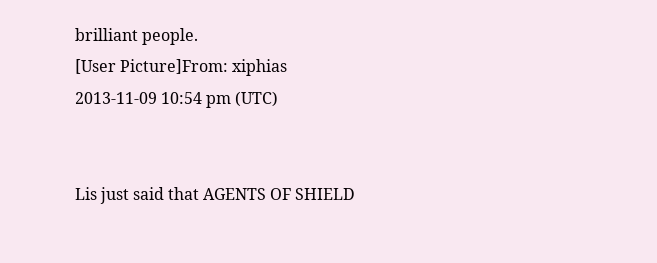brilliant people.
[User Picture]From: xiphias
2013-11-09 10:54 pm (UTC)


Lis just said that AGENTS OF SHIELD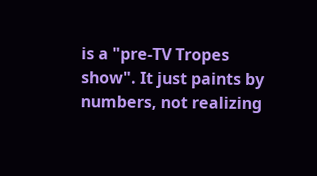is a "pre-TV Tropes show". It just paints by numbers, not realizing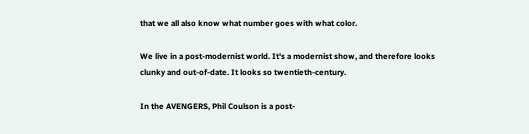that we all also know what number goes with what color.

We live in a post-modernist world. It's a modernist show, and therefore looks clunky and out-of-date. It looks so twentieth-century.

In the AVENGERS, Phil Coulson is a post-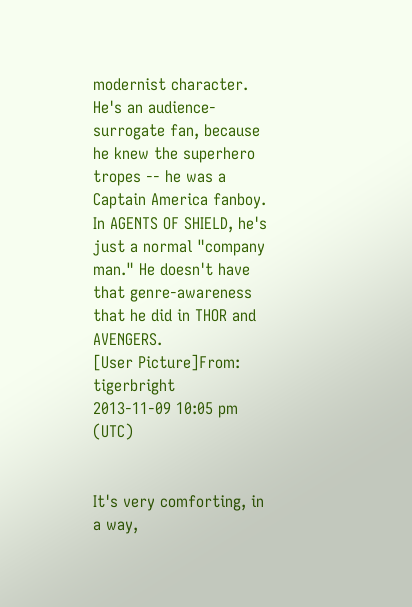modernist character. He's an audience-surrogate fan, because he knew the superhero tropes -- he was a Captain America fanboy. In AGENTS OF SHIELD, he's just a normal "company man." He doesn't have that genre-awareness that he did in THOR and AVENGERS.
[User Picture]From: tigerbright
2013-11-09 10:05 pm (UTC)


It's very comforting, in a way,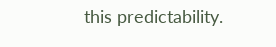this predictability.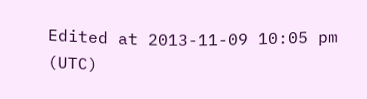Edited at 2013-11-09 10:05 pm (UTC)